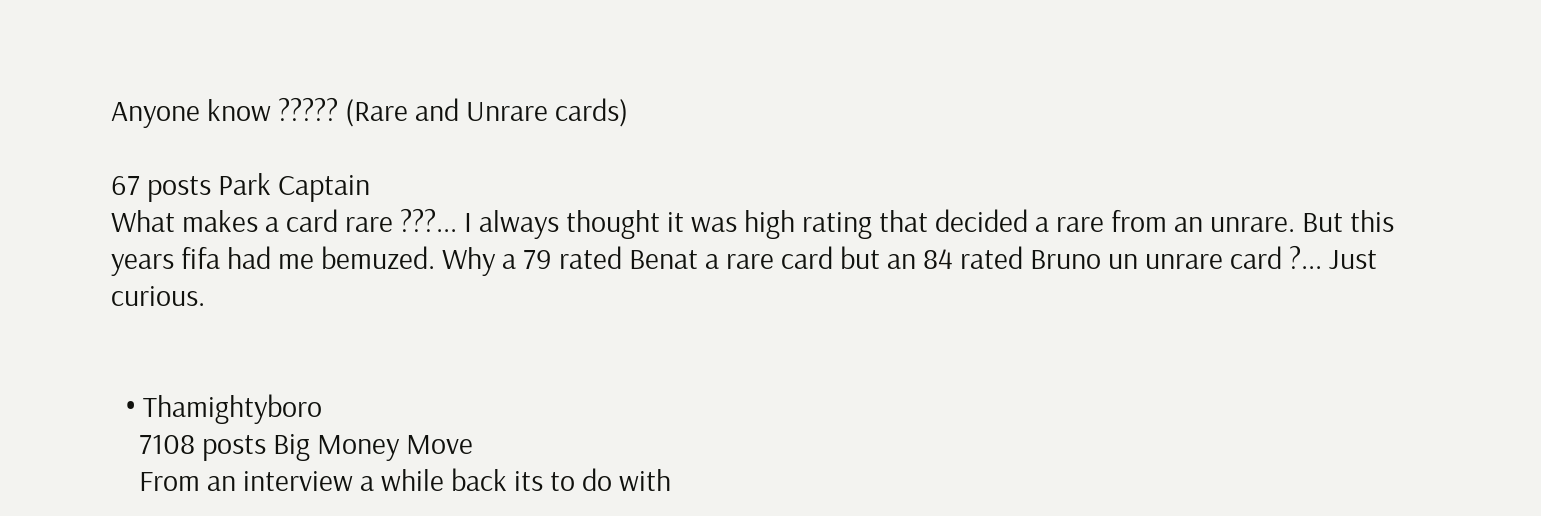Anyone know ????? (Rare and Unrare cards)

67 posts Park Captain
What makes a card rare ???... I always thought it was high rating that decided a rare from an unrare. But this years fifa had me bemuzed. Why a 79 rated Benat a rare card but an 84 rated Bruno un unrare card ?... Just curious.


  • Thamightyboro
    7108 posts Big Money Move
    From an interview a while back its to do with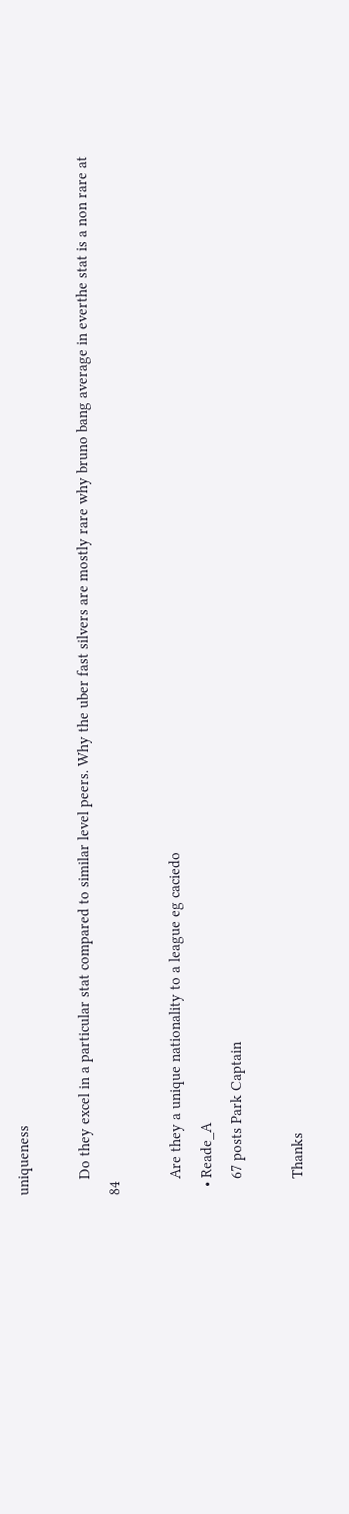uniqueness

    Do they excel in a particular stat compared to similar level peers. Why the uber fast silvers are mostly rare why bruno bang average in everthe stat is a non rare at 84

    Are they a unique nationality to a league eg caciedo
  • Reade_A
    67 posts Park Captain

    Thanks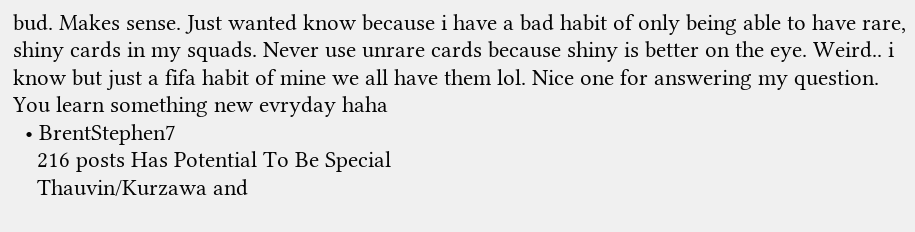bud. Makes sense. Just wanted know because i have a bad habit of only being able to have rare, shiny cards in my squads. Never use unrare cards because shiny is better on the eye. Weird.. i know but just a fifa habit of mine we all have them lol. Nice one for answering my question. You learn something new evryday haha
  • BrentStephen7
    216 posts Has Potential To Be Special
    Thauvin/Kurzawa and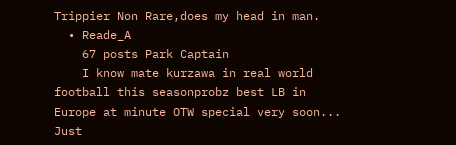Trippier Non Rare,does my head in man.
  • Reade_A
    67 posts Park Captain
    I know mate kurzawa in real world football this seasonprobz best LB in Europe at minute OTW special very soon... Just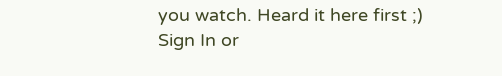you watch. Heard it here first ;)
Sign In or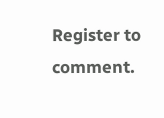Register to comment.